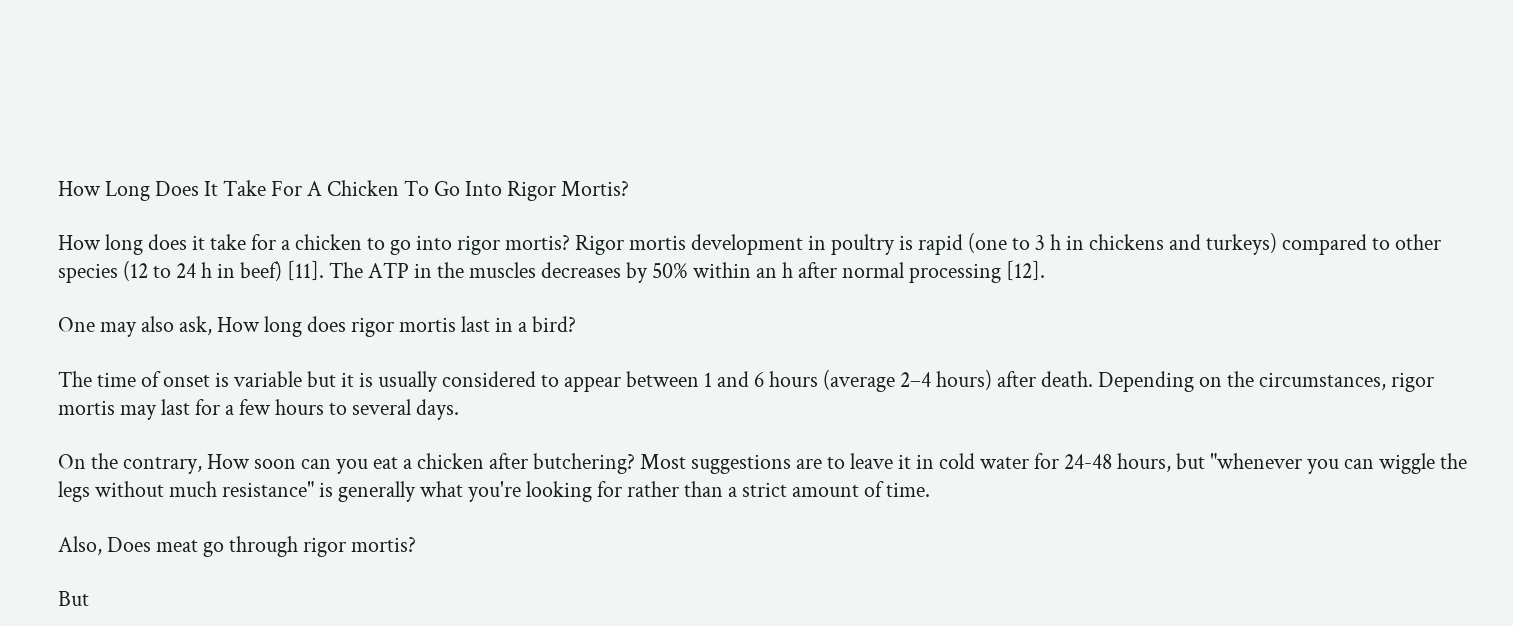How Long Does It Take For A Chicken To Go Into Rigor Mortis?

How long does it take for a chicken to go into rigor mortis? Rigor mortis development in poultry is rapid (one to 3 h in chickens and turkeys) compared to other species (12 to 24 h in beef) [11]. The ATP in the muscles decreases by 50% within an h after normal processing [12].

One may also ask, How long does rigor mortis last in a bird?

The time of onset is variable but it is usually considered to appear between 1 and 6 hours (average 2–4 hours) after death. Depending on the circumstances, rigor mortis may last for a few hours to several days.

On the contrary, How soon can you eat a chicken after butchering? Most suggestions are to leave it in cold water for 24-48 hours, but "whenever you can wiggle the legs without much resistance" is generally what you're looking for rather than a strict amount of time.

Also, Does meat go through rigor mortis?

But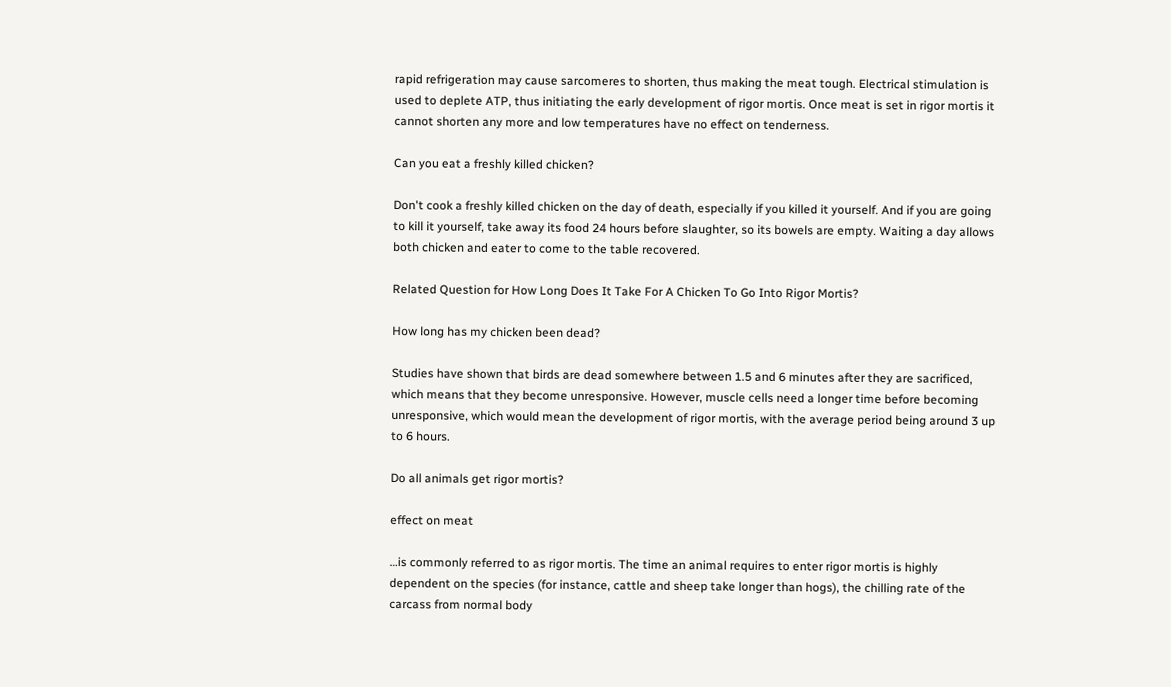rapid refrigeration may cause sarcomeres to shorten, thus making the meat tough. Electrical stimulation is used to deplete ATP, thus initiating the early development of rigor mortis. Once meat is set in rigor mortis it cannot shorten any more and low temperatures have no effect on tenderness.

Can you eat a freshly killed chicken?

Don't cook a freshly killed chicken on the day of death, especially if you killed it yourself. And if you are going to kill it yourself, take away its food 24 hours before slaughter, so its bowels are empty. Waiting a day allows both chicken and eater to come to the table recovered.

Related Question for How Long Does It Take For A Chicken To Go Into Rigor Mortis?

How long has my chicken been dead?

Studies have shown that birds are dead somewhere between 1.5 and 6 minutes after they are sacrificed, which means that they become unresponsive. However, muscle cells need a longer time before becoming unresponsive, which would mean the development of rigor mortis, with the average period being around 3 up to 6 hours.

Do all animals get rigor mortis?

effect on meat

…is commonly referred to as rigor mortis. The time an animal requires to enter rigor mortis is highly dependent on the species (for instance, cattle and sheep take longer than hogs), the chilling rate of the carcass from normal body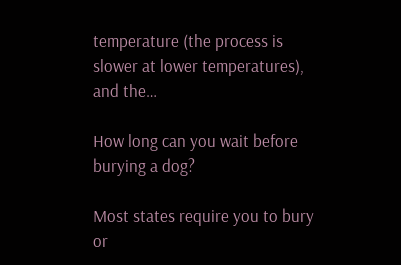temperature (the process is slower at lower temperatures), and the…

How long can you wait before burying a dog?

Most states require you to bury or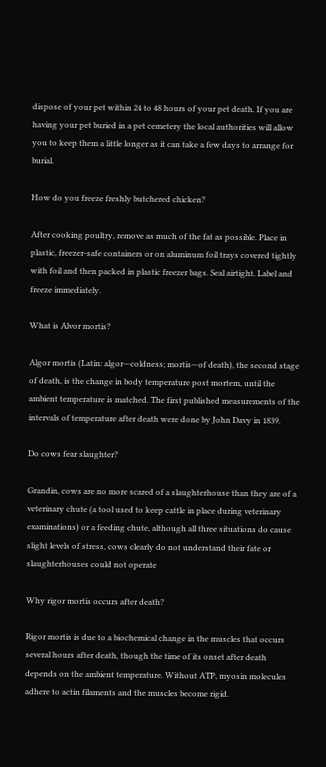dispose of your pet within 24 to 48 hours of your pet death. If you are having your pet buried in a pet cemetery the local authorities will allow you to keep them a little longer as it can take a few days to arrange for burial.

How do you freeze freshly butchered chicken?

After cooking poultry, remove as much of the fat as possible. Place in plastic, freezer-safe containers or on aluminum foil trays covered tightly with foil and then packed in plastic freezer bags. Seal airtight. Label and freeze immediately.

What is Alvor mortis?

Algor mortis (Latin: algor—coldness; mortis—of death), the second stage of death, is the change in body temperature post mortem, until the ambient temperature is matched. The first published measurements of the intervals of temperature after death were done by John Davy in 1839.

Do cows fear slaughter?

Grandin, cows are no more scared of a slaughterhouse than they are of a veterinary chute (a tool used to keep cattle in place during veterinary examinations) or a feeding chute, although all three situations do cause slight levels of stress, cows clearly do not understand their fate or slaughterhouses could not operate

Why rigor mortis occurs after death?

Rigor mortis is due to a biochemical change in the muscles that occurs several hours after death, though the time of its onset after death depends on the ambient temperature. Without ATP, myosin molecules adhere to actin filaments and the muscles become rigid.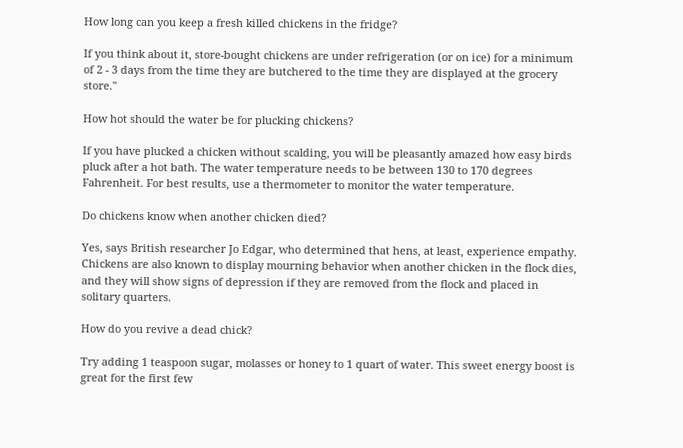How long can you keep a fresh killed chickens in the fridge?

If you think about it, store-bought chickens are under refrigeration (or on ice) for a minimum of 2 - 3 days from the time they are butchered to the time they are displayed at the grocery store."

How hot should the water be for plucking chickens?

If you have plucked a chicken without scalding, you will be pleasantly amazed how easy birds pluck after a hot bath. The water temperature needs to be between 130 to 170 degrees Fahrenheit. For best results, use a thermometer to monitor the water temperature.

Do chickens know when another chicken died?

Yes, says British researcher Jo Edgar, who determined that hens, at least, experience empathy. Chickens are also known to display mourning behavior when another chicken in the flock dies, and they will show signs of depression if they are removed from the flock and placed in solitary quarters.

How do you revive a dead chick?

Try adding 1 teaspoon sugar, molasses or honey to 1 quart of water. This sweet energy boost is great for the first few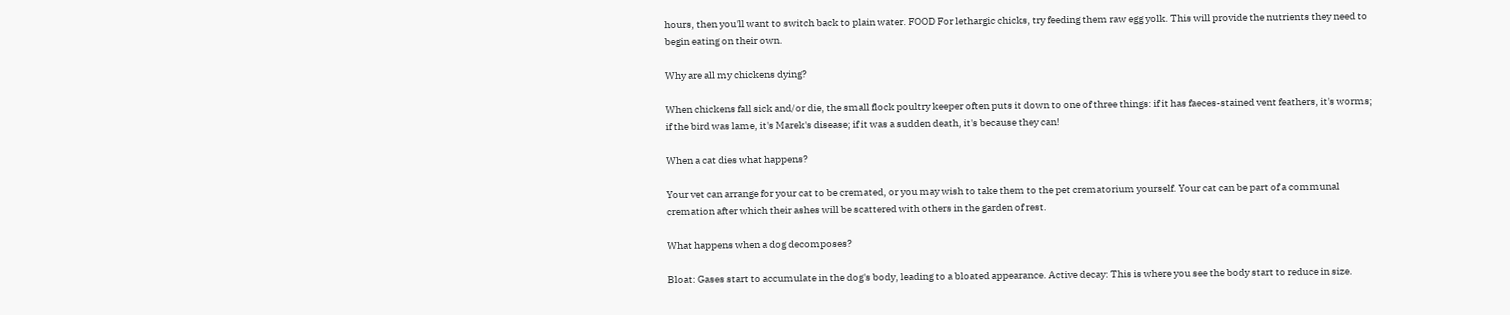hours, then you'll want to switch back to plain water. FOOD For lethargic chicks, try feeding them raw egg yolk. This will provide the nutrients they need to begin eating on their own.

Why are all my chickens dying?

When chickens fall sick and/or die, the small flock poultry keeper often puts it down to one of three things: if it has faeces-stained vent feathers, it's worms; if the bird was lame, it's Marek's disease; if it was a sudden death, it's because they can!

When a cat dies what happens?

Your vet can arrange for your cat to be cremated, or you may wish to take them to the pet crematorium yourself. Your cat can be part of a communal cremation after which their ashes will be scattered with others in the garden of rest.

What happens when a dog decomposes?

Bloat: Gases start to accumulate in the dog's body, leading to a bloated appearance. Active decay: This is where you see the body start to reduce in size.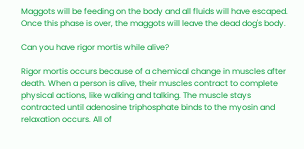Maggots will be feeding on the body and all fluids will have escaped. Once this phase is over, the maggots will leave the dead dog's body.

Can you have rigor mortis while alive?

Rigor mortis occurs because of a chemical change in muscles after death. When a person is alive, their muscles contract to complete physical actions, like walking and talking. The muscle stays contracted until adenosine triphosphate binds to the myosin and relaxation occurs. All of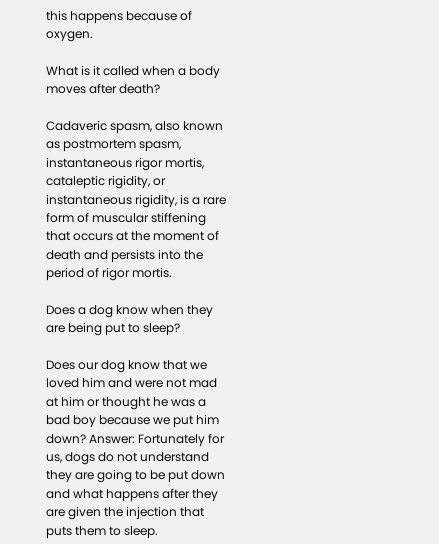this happens because of oxygen.

What is it called when a body moves after death?

Cadaveric spasm, also known as postmortem spasm, instantaneous rigor mortis, cataleptic rigidity, or instantaneous rigidity, is a rare form of muscular stiffening that occurs at the moment of death and persists into the period of rigor mortis.

Does a dog know when they are being put to sleep?

Does our dog know that we loved him and were not mad at him or thought he was a bad boy because we put him down? Answer: Fortunately for us, dogs do not understand they are going to be put down and what happens after they are given the injection that puts them to sleep.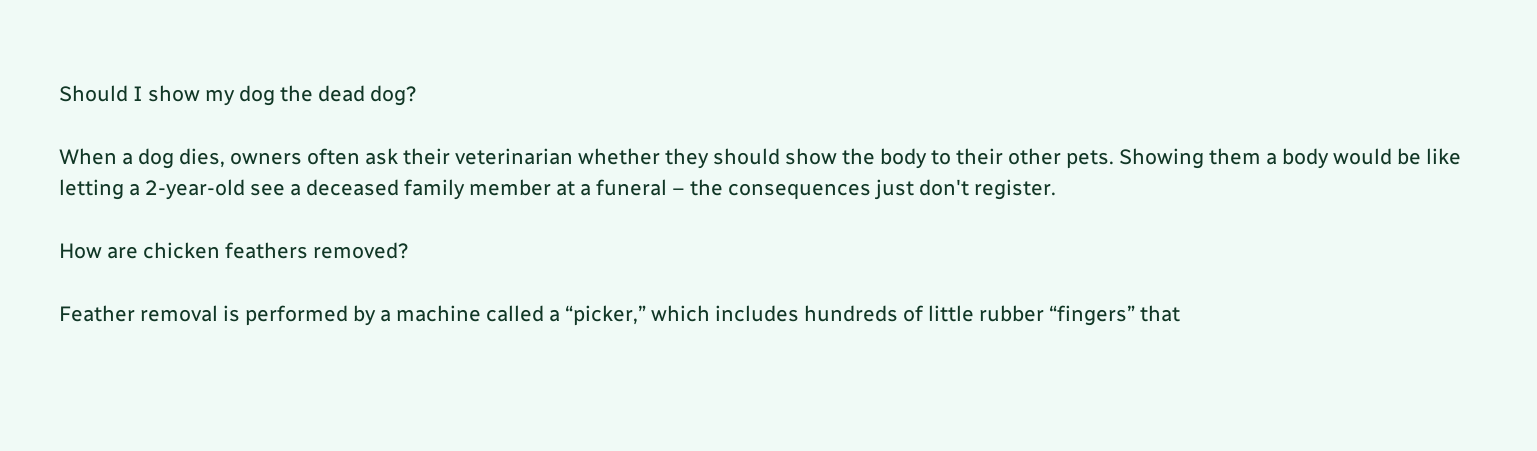Should I show my dog the dead dog?

When a dog dies, owners often ask their veterinarian whether they should show the body to their other pets. Showing them a body would be like letting a 2-year-old see a deceased family member at a funeral – the consequences just don't register.

How are chicken feathers removed?

Feather removal is performed by a machine called a “picker,” which includes hundreds of little rubber “fingers” that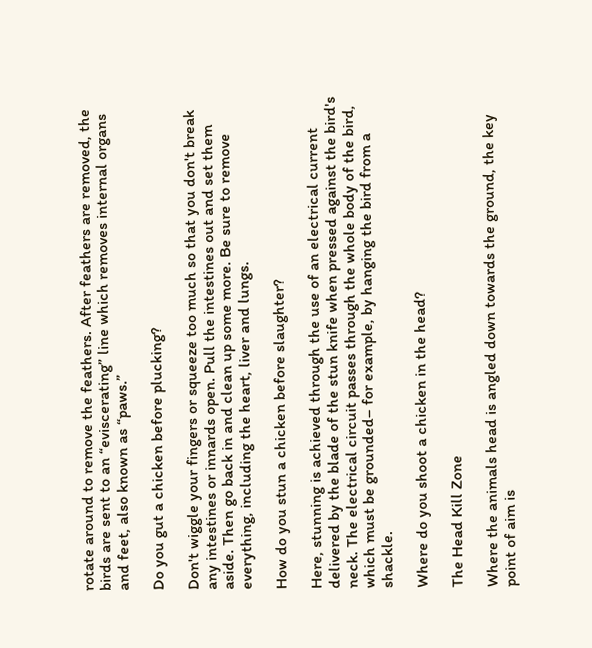rotate around to remove the feathers. After feathers are removed, the birds are sent to an “eviscerating” line which removes internal organs and feet, also known as “paws.”

Do you gut a chicken before plucking?

Don't wiggle your fingers or squeeze too much so that you don't break any intestines or innards open. Pull the intestines out and set them aside. Then go back in and clean up some more. Be sure to remove everything, including the heart, liver and lungs.

How do you stun a chicken before slaughter?

Here, stunning is achieved through the use of an electrical current delivered by the blade of the stun knife when pressed against the bird's neck. The electrical circuit passes through the whole body of the bird, which must be grounded– for example, by hanging the bird from a shackle.

Where do you shoot a chicken in the head?

The Head Kill Zone

Where the animals head is angled down towards the ground, the key point of aim is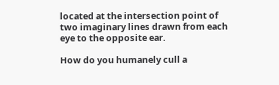located at the intersection point of two imaginary lines drawn from each eye to the opposite ear.

How do you humanely cull a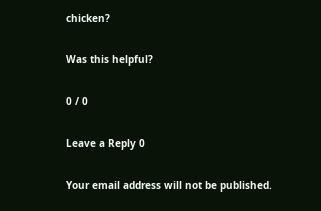chicken?

Was this helpful?

0 / 0

Leave a Reply 0

Your email address will not be published.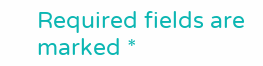Required fields are marked *